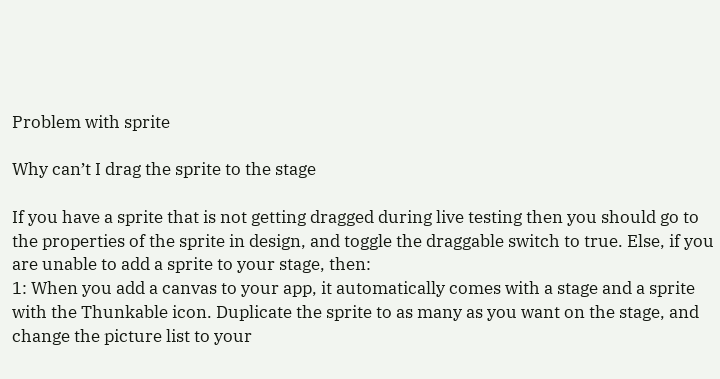Problem with sprite

Why can’t I drag the sprite to the stage

If you have a sprite that is not getting dragged during live testing then you should go to the properties of the sprite in design, and toggle the draggable switch to true. Else, if you are unable to add a sprite to your stage, then:
1: When you add a canvas to your app, it automatically comes with a stage and a sprite with the Thunkable icon. Duplicate the sprite to as many as you want on the stage, and change the picture list to your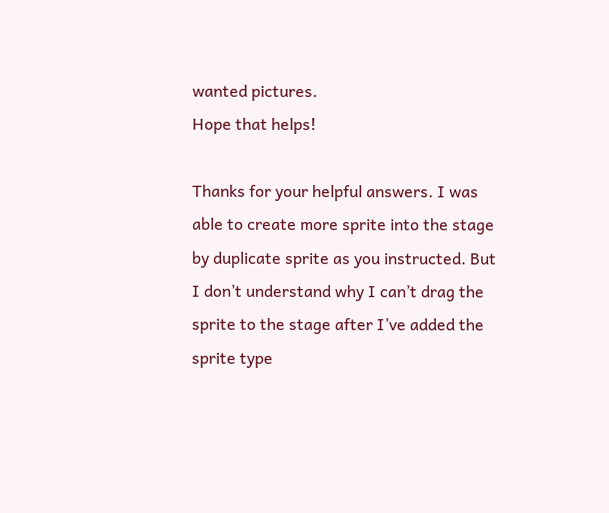wanted pictures.
Hope that helps!

Thanks for your helpful answers. I was able to create more sprite into the stage by duplicate sprite as you instructed. But I don’t understand why I can’t drag the sprite to the stage after I’ve added the sprite type